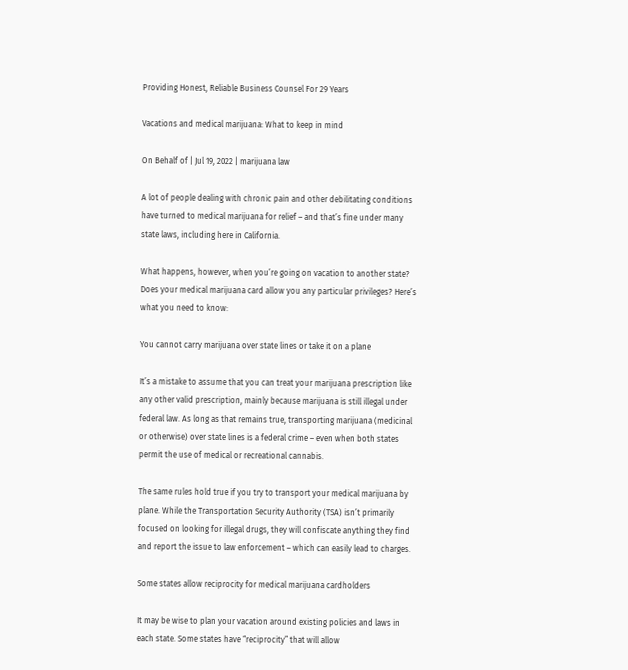Providing Honest, Reliable Business Counsel For 29 Years

Vacations and medical marijuana: What to keep in mind

On Behalf of | Jul 19, 2022 | marijuana law

A lot of people dealing with chronic pain and other debilitating conditions have turned to medical marijuana for relief – and that’s fine under many state laws, including here in California.

What happens, however, when you’re going on vacation to another state? Does your medical marijuana card allow you any particular privileges? Here’s what you need to know:

You cannot carry marijuana over state lines or take it on a plane

It’s a mistake to assume that you can treat your marijuana prescription like any other valid prescription, mainly because marijuana is still illegal under federal law. As long as that remains true, transporting marijuana (medicinal or otherwise) over state lines is a federal crime – even when both states permit the use of medical or recreational cannabis.

The same rules hold true if you try to transport your medical marijuana by plane. While the Transportation Security Authority (TSA) isn’t primarily focused on looking for illegal drugs, they will confiscate anything they find and report the issue to law enforcement – which can easily lead to charges.

Some states allow reciprocity for medical marijuana cardholders

It may be wise to plan your vacation around existing policies and laws in each state. Some states have “reciprocity” that will allow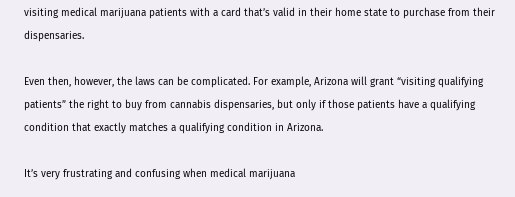visiting medical marijuana patients with a card that’s valid in their home state to purchase from their dispensaries.

Even then, however, the laws can be complicated. For example, Arizona will grant “visiting qualifying patients” the right to buy from cannabis dispensaries, but only if those patients have a qualifying condition that exactly matches a qualifying condition in Arizona.

It’s very frustrating and confusing when medical marijuana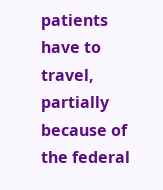patients have to travel, partially because of the federal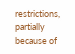restrictions, partially because of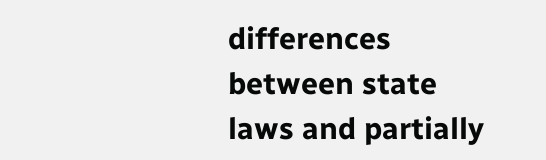differences between state laws and partially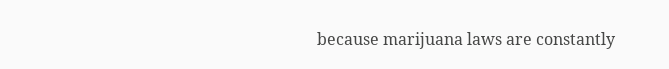because marijuana laws are constantly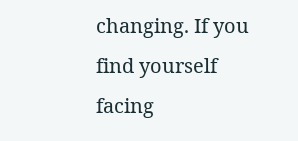changing. If you find yourself facing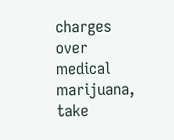charges over medical marijuana, take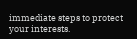immediate steps to protect your interests.